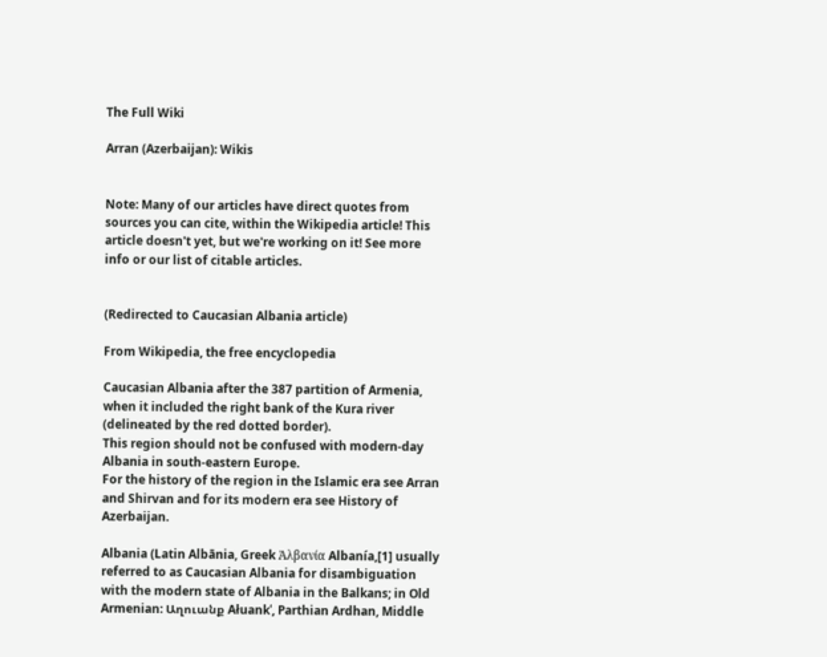The Full Wiki

Arran (Azerbaijan): Wikis


Note: Many of our articles have direct quotes from sources you can cite, within the Wikipedia article! This article doesn't yet, but we're working on it! See more info or our list of citable articles.


(Redirected to Caucasian Albania article)

From Wikipedia, the free encyclopedia

Caucasian Albania after the 387 partition of Armenia, when it included the right bank of the Kura river (delineated by the red dotted border).
This region should not be confused with modern-day Albania in south-eastern Europe.
For the history of the region in the Islamic era see Arran and Shirvan and for its modern era see History of Azerbaijan.

Albania (Latin Albānia, Greek Ἀλβανία Albanía,[1] usually referred to as Caucasian Albania for disambiguation with the modern state of Albania in the Balkans; in Old Armenian: Աղուանք Ałuankʿ, Parthian Ardhan, Middle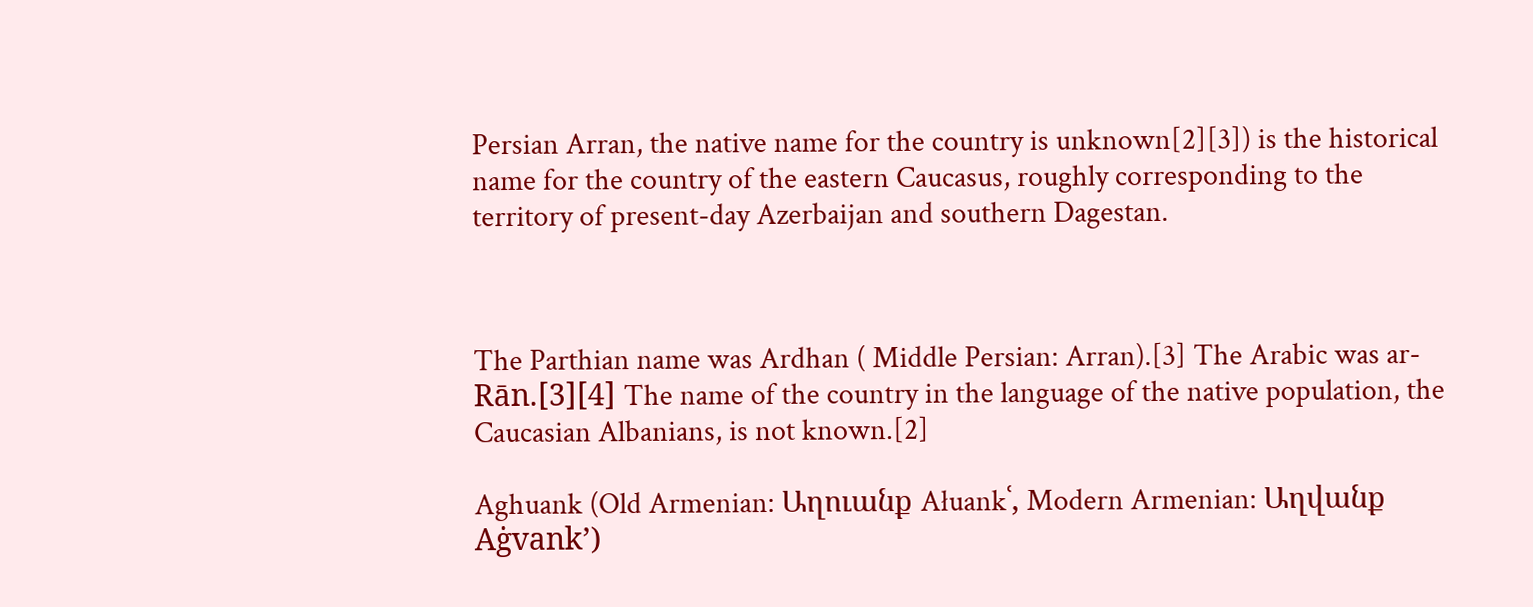Persian Arran, the native name for the country is unknown[2][3]) is the historical name for the country of the eastern Caucasus, roughly corresponding to the territory of present-day Azerbaijan and southern Dagestan.



The Parthian name was Ardhan ( Middle Persian: Arran).[3] The Arabic was ar-Rān.[3][4] The name of the country in the language of the native population, the Caucasian Albanians, is not known.[2]

Aghuank (Old Armenian: Աղուանք Ałuankʿ, Modern Armenian: Աղվանք Aġvank’)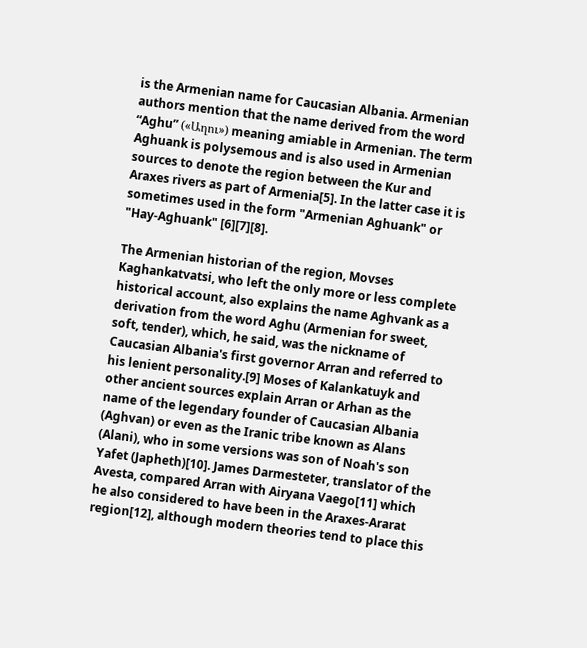is the Armenian name for Caucasian Albania. Armenian authors mention that the name derived from the word “Aghu” («Աղու») meaning amiable in Armenian. The term Aghuank is polysemous and is also used in Armenian sources to denote the region between the Kur and Araxes rivers as part of Armenia[5]. In the latter case it is sometimes used in the form "Armenian Aghuank" or "Hay-Aghuank" [6][7][8].

The Armenian historian of the region, Movses Kaghankatvatsi, who left the only more or less complete historical account, also explains the name Aghvank as a derivation from the word Aghu (Armenian for sweet, soft, tender), which, he said, was the nickname of Caucasian Albania's first governor Arran and referred to his lenient personality.[9] Moses of Kalankatuyk and other ancient sources explain Arran or Arhan as the name of the legendary founder of Caucasian Albania (Aghvan) or even as the Iranic tribe known as Alans (Alani), who in some versions was son of Noah's son Yafet (Japheth)[10]. James Darmesteter, translator of the Avesta, compared Arran with Airyana Vaego[11] which he also considered to have been in the Araxes-Ararat region[12], although modern theories tend to place this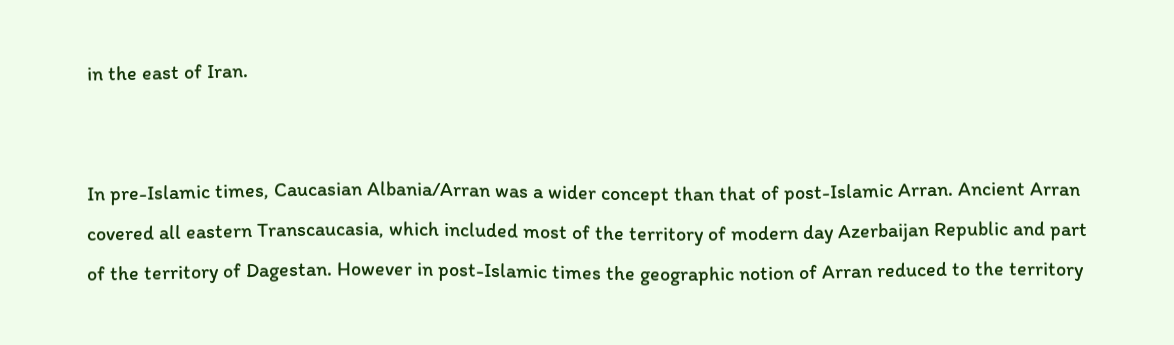in the east of Iran.


In pre-Islamic times, Caucasian Albania/Arran was a wider concept than that of post-Islamic Arran. Ancient Arran covered all eastern Transcaucasia, which included most of the territory of modern day Azerbaijan Republic and part of the territory of Dagestan. However in post-Islamic times the geographic notion of Arran reduced to the territory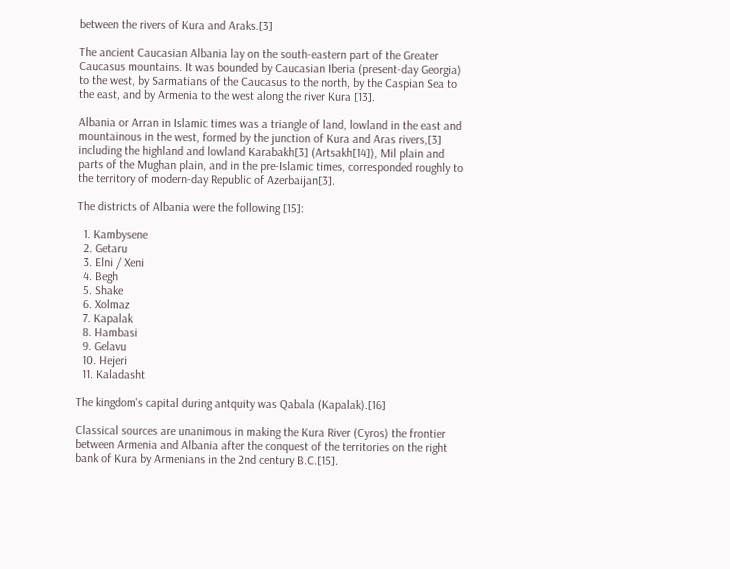between the rivers of Kura and Araks.[3]

The ancient Caucasian Albania lay on the south-eastern part of the Greater Caucasus mountains. It was bounded by Caucasian Iberia (present-day Georgia) to the west, by Sarmatians of the Caucasus to the north, by the Caspian Sea to the east, and by Armenia to the west along the river Kura [13].

Albania or Arran in Islamic times was a triangle of land, lowland in the east and mountainous in the west, formed by the junction of Kura and Aras rivers,[3] including the highland and lowland Karabakh[3] (Artsakh[14]), Mil plain and parts of the Mughan plain, and in the pre-Islamic times, corresponded roughly to the territory of modern-day Republic of Azerbaijan[3].

The districts of Albania were the following [15]:

  1. Kambysene
  2. Getaru
  3. Elni / Xeni
  4. Begh
  5. Shake
  6. Xolmaz
  7. Kapalak
  8. Hambasi
  9. Gelavu
  10. Hejeri
  11. Kaladasht

The kingdom's capital during antquity was Qabala (Kapalak).[16]

Classical sources are unanimous in making the Kura River (Cyros) the frontier between Armenia and Albania after the conquest of the territories on the right bank of Kura by Armenians in the 2nd century B.C.[15].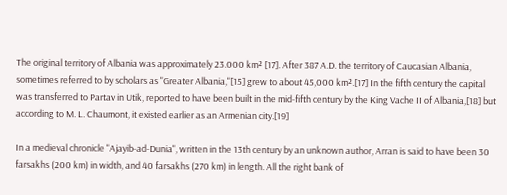The original territory of Albania was approximately 23.000 km² [17]. After 387 A.D. the territory of Caucasian Albania, sometimes referred to by scholars as "Greater Albania,"[15] grew to about 45,000 km².[17] In the fifth century the capital was transferred to Partav in Utik, reported to have been built in the mid-fifth century by the King Vache II of Albania,[18] but according to M. L. Chaumont, it existed earlier as an Armenian city.[19]

In a medieval chronicle "Ajayib-ad-Dunia", written in the 13th century by an unknown author, Arran is said to have been 30 farsakhs (200 km) in width, and 40 farsakhs (270 km) in length. All the right bank of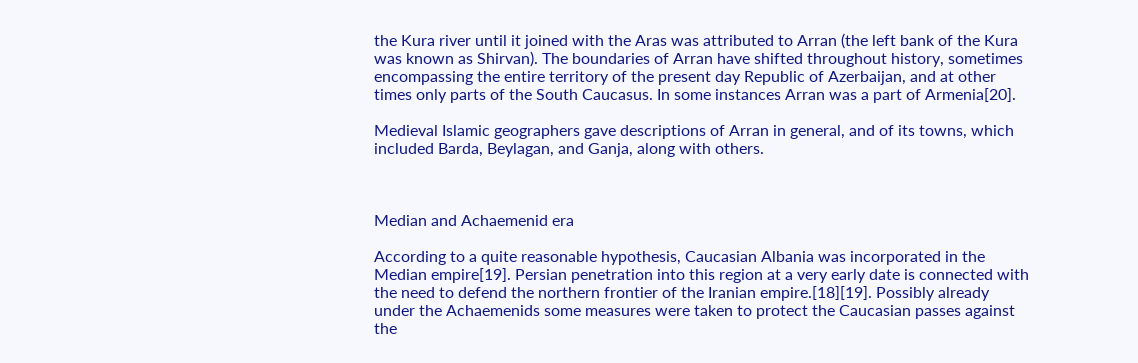the Kura river until it joined with the Aras was attributed to Arran (the left bank of the Kura was known as Shirvan). The boundaries of Arran have shifted throughout history, sometimes encompassing the entire territory of the present day Republic of Azerbaijan, and at other times only parts of the South Caucasus. In some instances Arran was a part of Armenia[20].

Medieval Islamic geographers gave descriptions of Arran in general, and of its towns, which included Barda, Beylagan, and Ganja, along with others.



Median and Achaemenid era

According to a quite reasonable hypothesis, Caucasian Albania was incorporated in the Median empire[19]. Persian penetration into this region at a very early date is connected with the need to defend the northern frontier of the Iranian empire.[18][19]. Possibly already under the Achaemenids some measures were taken to protect the Caucasian passes against the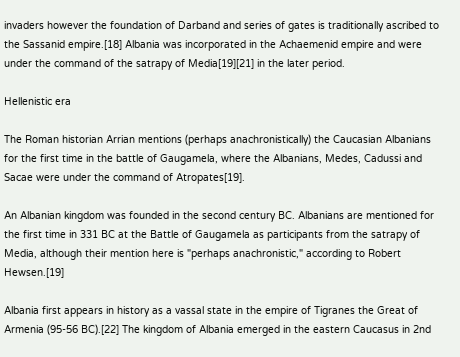invaders however the foundation of Darband and series of gates is traditionally ascribed to the Sassanid empire.[18] Albania was incorporated in the Achaemenid empire and were under the command of the satrapy of Media[19][21] in the later period.

Hellenistic era

The Roman historian Arrian mentions (perhaps anachronistically) the Caucasian Albanians for the first time in the battle of Gaugamela, where the Albanians, Medes, Cadussi and Sacae were under the command of Atropates[19].

An Albanian kingdom was founded in the second century BC. Albanians are mentioned for the first time in 331 BC at the Battle of Gaugamela as participants from the satrapy of Media, although their mention here is "perhaps anachronistic," according to Robert Hewsen.[19]

Albania first appears in history as a vassal state in the empire of Tigranes the Great of Armenia (95-56 BC).[22] The kingdom of Albania emerged in the eastern Caucasus in 2nd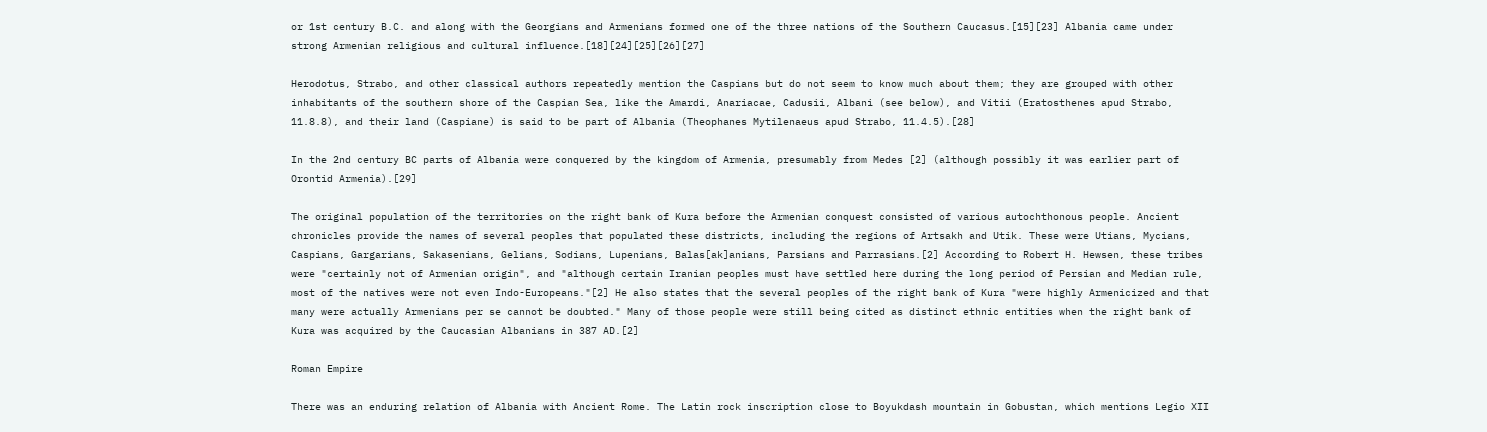or 1st century B.C. and along with the Georgians and Armenians formed one of the three nations of the Southern Caucasus.[15][23] Albania came under strong Armenian religious and cultural influence.[18][24][25][26][27]

Herodotus, Strabo, and other classical authors repeatedly mention the Caspians but do not seem to know much about them; they are grouped with other inhabitants of the southern shore of the Caspian Sea, like the Amardi, Anariacae, Cadusii, Albani (see below), and Vitii (Eratosthenes apud Strabo, 11.8.8), and their land (Caspiane) is said to be part of Albania (Theophanes Mytilenaeus apud Strabo, 11.4.5).[28]

In the 2nd century BC parts of Albania were conquered by the kingdom of Armenia, presumably from Medes [2] (although possibly it was earlier part of Orontid Armenia).[29]

The original population of the territories on the right bank of Kura before the Armenian conquest consisted of various autochthonous people. Ancient chronicles provide the names of several peoples that populated these districts, including the regions of Artsakh and Utik. These were Utians, Mycians, Caspians, Gargarians, Sakasenians, Gelians, Sodians, Lupenians, Balas[ak]anians, Parsians and Parrasians.[2] According to Robert H. Hewsen, these tribes were "certainly not of Armenian origin", and "although certain Iranian peoples must have settled here during the long period of Persian and Median rule, most of the natives were not even Indo-Europeans."[2] He also states that the several peoples of the right bank of Kura "were highly Armenicized and that many were actually Armenians per se cannot be doubted." Many of those people were still being cited as distinct ethnic entities when the right bank of Kura was acquired by the Caucasian Albanians in 387 AD.[2]

Roman Empire

There was an enduring relation of Albania with Ancient Rome. The Latin rock inscription close to Boyukdash mountain in Gobustan, which mentions Legio XII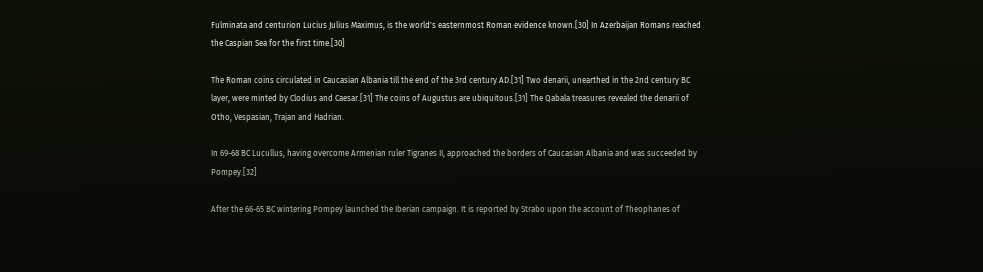Fulminata and centurion Lucius Julius Maximus, is the world's easternmost Roman evidence known.[30] In Azerbaijan Romans reached the Caspian Sea for the first time.[30]

The Roman coins circulated in Caucasian Albania till the end of the 3rd century AD.[31] Two denarii, unearthed in the 2nd century BC layer, were minted by Clodius and Caesar.[31] The coins of Augustus are ubiquitous.[31] The Qabala treasures revealed the denarii of Otho, Vespasian, Trajan and Hadrian.

In 69-68 BC Lucullus, having overcome Armenian ruler Tigranes II, approached the borders of Caucasian Albania and was succeeded by Pompey.[32]

After the 66-65 BC wintering Pompey launched the Iberian campaign. It is reported by Strabo upon the account of Theophanes of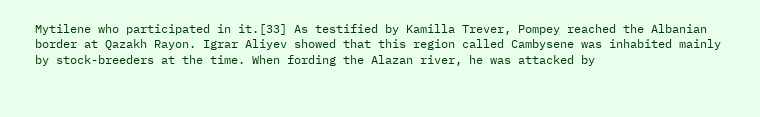Mytilene who participated in it.[33] As testified by Kamilla Trever, Pompey reached the Albanian border at Qazakh Rayon. Igrar Aliyev showed that this region called Cambysene was inhabited mainly by stock-breeders at the time. When fording the Alazan river, he was attacked by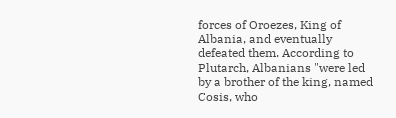forces of Oroezes, King of Albania, and eventually defeated them. According to Plutarch, Albanians "were led by a brother of the king, named Cosis, who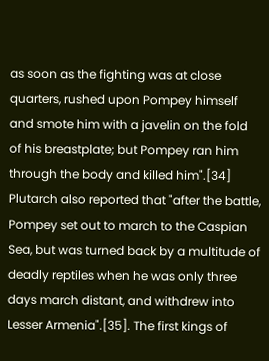as soon as the fighting was at close quarters, rushed upon Pompey himself and smote him with a javelin on the fold of his breastplate; but Pompey ran him through the body and killed him".[34] Plutarch also reported that "after the battle, Pompey set out to march to the Caspian Sea, but was turned back by a multitude of deadly reptiles when he was only three days march distant, and withdrew into Lesser Armenia".[35]. The first kings of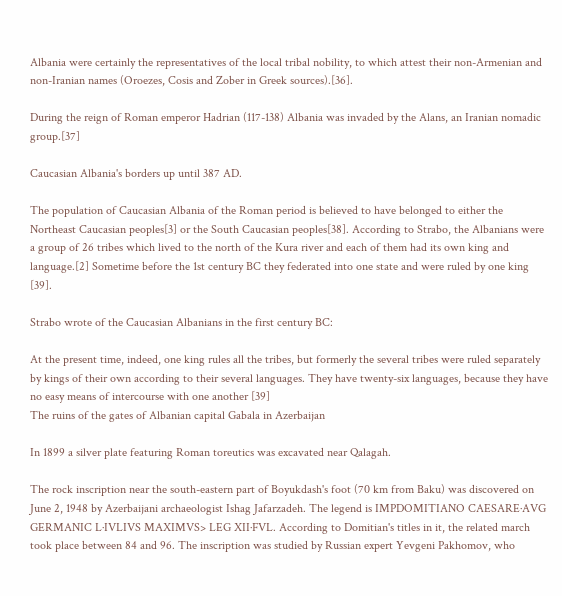Albania were certainly the representatives of the local tribal nobility, to which attest their non-Armenian and non-Iranian names (Oroezes, Cosis and Zober in Greek sources).[36].

During the reign of Roman emperor Hadrian (117-138) Albania was invaded by the Alans, an Iranian nomadic group.[37]

Caucasian Albania's borders up until 387 AD.

The population of Caucasian Albania of the Roman period is believed to have belonged to either the Northeast Caucasian peoples[3] or the South Caucasian peoples[38]. According to Strabo, the Albanians were a group of 26 tribes which lived to the north of the Kura river and each of them had its own king and language.[2] Sometime before the 1st century BC they federated into one state and were ruled by one king [39].

Strabo wrote of the Caucasian Albanians in the first century BC:

At the present time, indeed, one king rules all the tribes, but formerly the several tribes were ruled separately by kings of their own according to their several languages. They have twenty-six languages, because they have no easy means of intercourse with one another [39]
The ruins of the gates of Albanian capital Gabala in Azerbaijan

In 1899 a silver plate featuring Roman toreutics was excavated near Qalagah.

The rock inscription near the south-eastern part of Boyukdash's foot (70 km from Baku) was discovered on June 2, 1948 by Azerbaijani archaeologist Ishag Jafarzadeh. The legend is IMPDOMITIANO CAESARE·AVG GERMANIC L·IVLIVS MAXIMVS> LEG XII·FVL. According to Domitian's titles in it, the related march took place between 84 and 96. The inscription was studied by Russian expert Yevgeni Pakhomov, who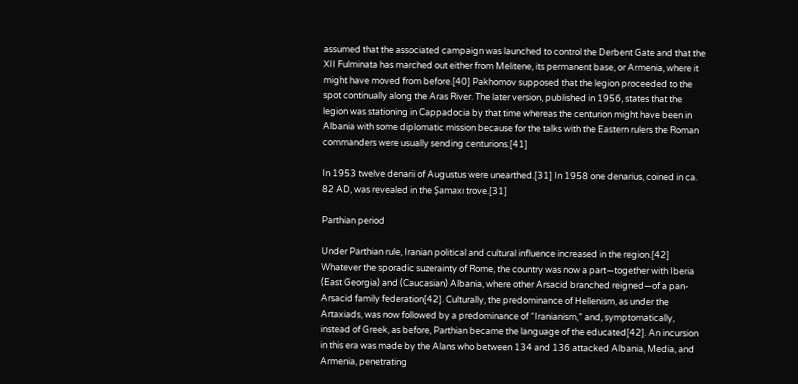assumed that the associated campaign was launched to control the Derbent Gate and that the XII Fulminata has marched out either from Melitene, its permanent base, or Armenia, where it might have moved from before.[40] Pakhomov supposed that the legion proceeded to the spot continually along the Aras River. The later version, published in 1956, states that the legion was stationing in Cappadocia by that time whereas the centurion might have been in Albania with some diplomatic mission because for the talks with the Eastern rulers the Roman commanders were usually sending centurions.[41]

In 1953 twelve denarii of Augustus were unearthed.[31] In 1958 one denarius, coined in ca. 82 AD, was revealed in the Şamaxı trove.[31]

Parthian period

Under Parthian rule, Iranian political and cultural influence increased in the region.[42] Whatever the sporadic suzerainty of Rome, the country was now a part—together with Iberia (East Georgia) and (Caucasian) Albania, where other Arsacid branched reigned—of a pan-Arsacid family federation[42]. Culturally, the predominance of Hellenism, as under the Artaxiads, was now followed by a predominance of “Iranianism,” and, symptomatically, instead of Greek, as before, Parthian became the language of the educated[42]. An incursion in this era was made by the Alans who between 134 and 136 attacked Albania, Media, and Armenia, penetrating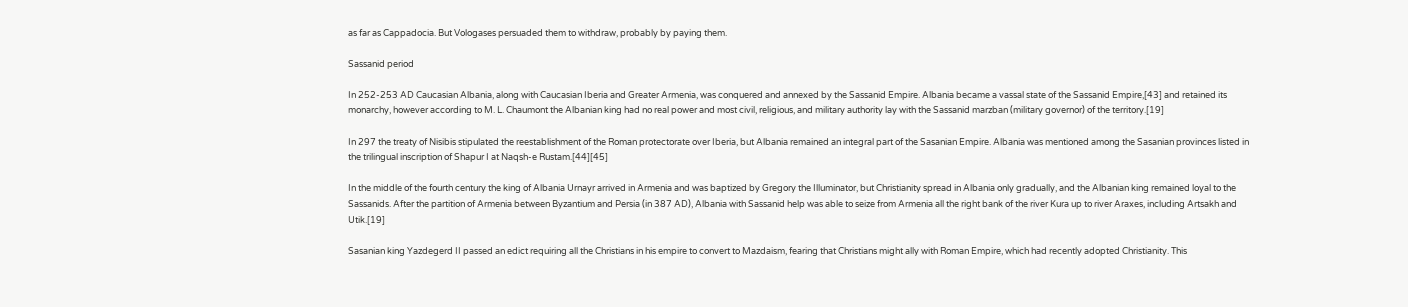as far as Cappadocia. But Vologases persuaded them to withdraw, probably by paying them.

Sassanid period

In 252-253 AD Caucasian Albania, along with Caucasian Iberia and Greater Armenia, was conquered and annexed by the Sassanid Empire. Albania became a vassal state of the Sassanid Empire,[43] and retained its monarchy, however according to M. L. Chaumont the Albanian king had no real power and most civil, religious, and military authority lay with the Sassanid marzban (military governor) of the territory.[19]

In 297 the treaty of Nisibis stipulated the reestablishment of the Roman protectorate over Iberia, but Albania remained an integral part of the Sasanian Empire. Albania was mentioned among the Sasanian provinces listed in the trilingual inscription of Shapur I at Naqsh-e Rustam.[44][45]

In the middle of the fourth century the king of Albania Urnayr arrived in Armenia and was baptized by Gregory the Illuminator, but Christianity spread in Albania only gradually, and the Albanian king remained loyal to the Sassanids. After the partition of Armenia between Byzantium and Persia (in 387 AD), Albania with Sassanid help was able to seize from Armenia all the right bank of the river Kura up to river Araxes, including Artsakh and Utik.[19]

Sasanian king Yazdegerd II passed an edict requiring all the Christians in his empire to convert to Mazdaism, fearing that Christians might ally with Roman Empire, which had recently adopted Christianity. This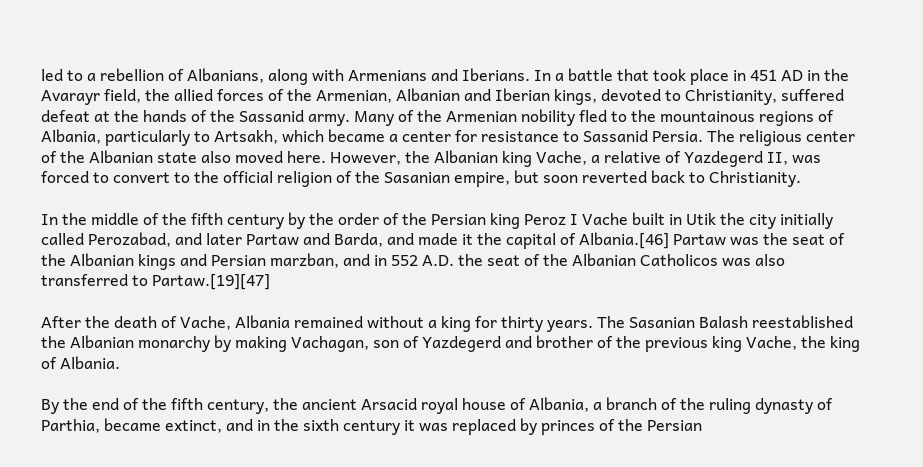led to a rebellion of Albanians, along with Armenians and Iberians. In a battle that took place in 451 AD in the Avarayr field, the allied forces of the Armenian, Albanian and Iberian kings, devoted to Christianity, suffered defeat at the hands of the Sassanid army. Many of the Armenian nobility fled to the mountainous regions of Albania, particularly to Artsakh, which became a center for resistance to Sassanid Persia. The religious center of the Albanian state also moved here. However, the Albanian king Vache, a relative of Yazdegerd II, was forced to convert to the official religion of the Sasanian empire, but soon reverted back to Christianity.

In the middle of the fifth century by the order of the Persian king Peroz I Vache built in Utik the city initially called Perozabad, and later Partaw and Barda, and made it the capital of Albania.[46] Partaw was the seat of the Albanian kings and Persian marzban, and in 552 A.D. the seat of the Albanian Catholicos was also transferred to Partaw.[19][47]

After the death of Vache, Albania remained without a king for thirty years. The Sasanian Balash reestablished the Albanian monarchy by making Vachagan, son of Yazdegerd and brother of the previous king Vache, the king of Albania.

By the end of the fifth century, the ancient Arsacid royal house of Albania, a branch of the ruling dynasty of Parthia, became extinct, and in the sixth century it was replaced by princes of the Persian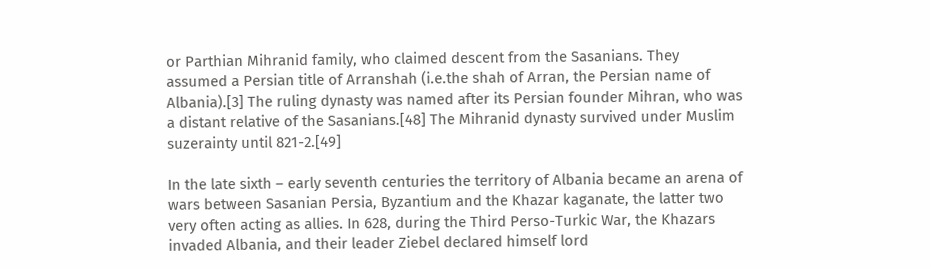or Parthian Mihranid family, who claimed descent from the Sasanians. They assumed a Persian title of Arranshah (i.e.the shah of Arran, the Persian name of Albania).[3] The ruling dynasty was named after its Persian founder Mihran, who was a distant relative of the Sasanians.[48] The Mihranid dynasty survived under Muslim suzerainty until 821-2.[49]

In the late sixth – early seventh centuries the territory of Albania became an arena of wars between Sasanian Persia, Byzantium and the Khazar kaganate, the latter two very often acting as allies. In 628, during the Third Perso-Turkic War, the Khazars invaded Albania, and their leader Ziebel declared himself lord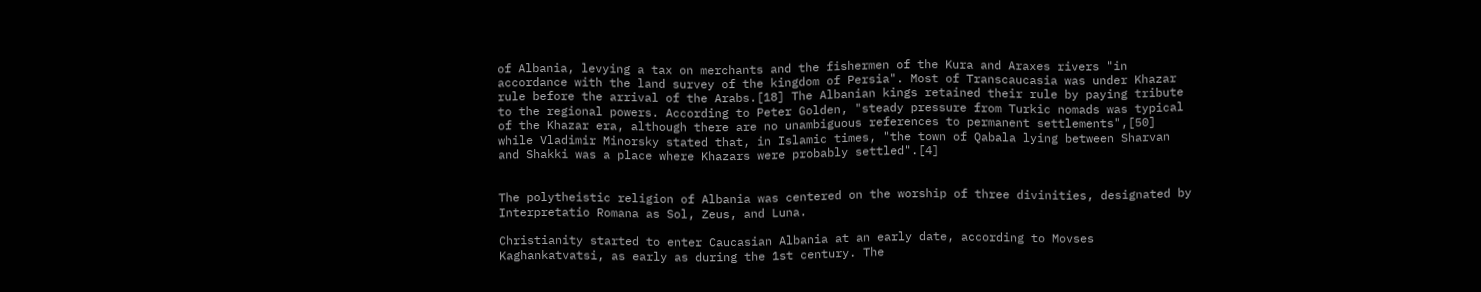of Albania, levying a tax on merchants and the fishermen of the Kura and Araxes rivers "in accordance with the land survey of the kingdom of Persia". Most of Transcaucasia was under Khazar rule before the arrival of the Arabs.[18] The Albanian kings retained their rule by paying tribute to the regional powers. According to Peter Golden, "steady pressure from Turkic nomads was typical of the Khazar era, although there are no unambiguous references to permanent settlements",[50] while Vladimir Minorsky stated that, in Islamic times, "the town of Qabala lying between Sharvan and Shakki was a place where Khazars were probably settled".[4]


The polytheistic religion of Albania was centered on the worship of three divinities, designated by Interpretatio Romana as Sol, Zeus, and Luna.

Christianity started to enter Caucasian Albania at an early date, according to Movses Kaghankatvatsi, as early as during the 1st century. The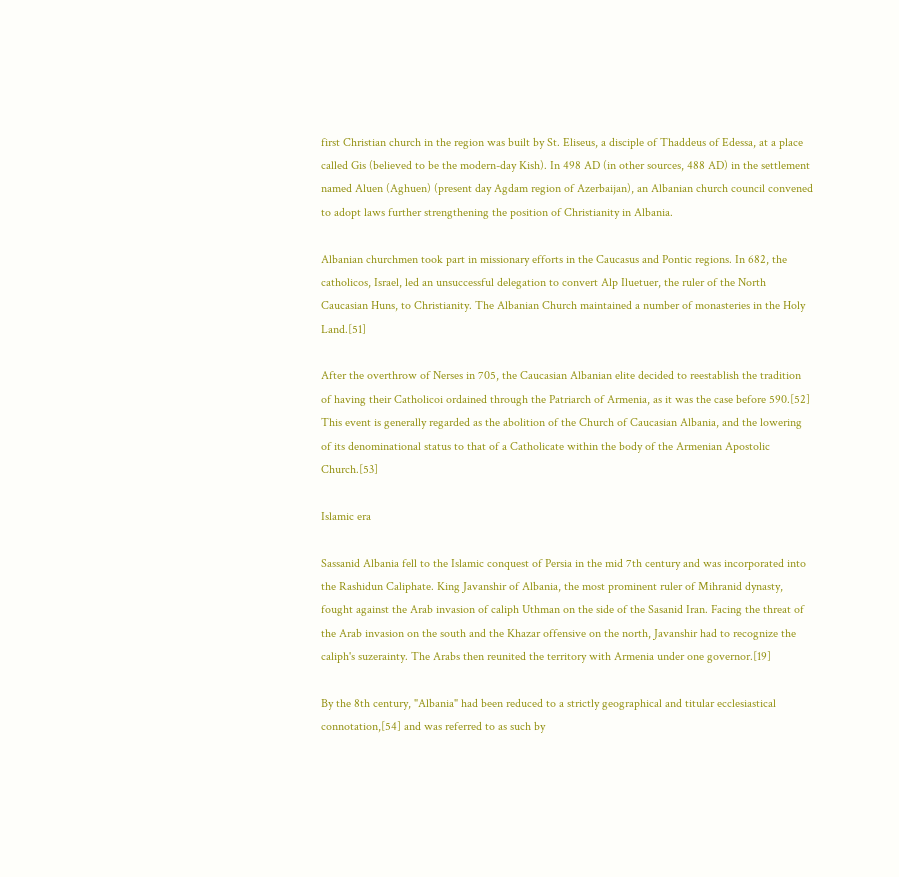first Christian church in the region was built by St. Eliseus, a disciple of Thaddeus of Edessa, at a place called Gis (believed to be the modern-day Kish). In 498 AD (in other sources, 488 AD) in the settlement named Aluen (Aghuen) (present day Agdam region of Azerbaijan), an Albanian church council convened to adopt laws further strengthening the position of Christianity in Albania.

Albanian churchmen took part in missionary efforts in the Caucasus and Pontic regions. In 682, the catholicos, Israel, led an unsuccessful delegation to convert Alp Iluetuer, the ruler of the North Caucasian Huns, to Christianity. The Albanian Church maintained a number of monasteries in the Holy Land.[51]

After the overthrow of Nerses in 705, the Caucasian Albanian elite decided to reestablish the tradition of having their Catholicoi ordained through the Patriarch of Armenia, as it was the case before 590.[52] This event is generally regarded as the abolition of the Church of Caucasian Albania, and the lowering of its denominational status to that of a Catholicate within the body of the Armenian Apostolic Church.[53]

Islamic era

Sassanid Albania fell to the Islamic conquest of Persia in the mid 7th century and was incorporated into the Rashidun Caliphate. King Javanshir of Albania, the most prominent ruler of Mihranid dynasty, fought against the Arab invasion of caliph Uthman on the side of the Sasanid Iran. Facing the threat of the Arab invasion on the south and the Khazar offensive on the north, Javanshir had to recognize the caliph's suzerainty. The Arabs then reunited the territory with Armenia under one governor.[19]

By the 8th century, "Albania" had been reduced to a strictly geographical and titular ecclesiastical connotation,[54] and was referred to as such by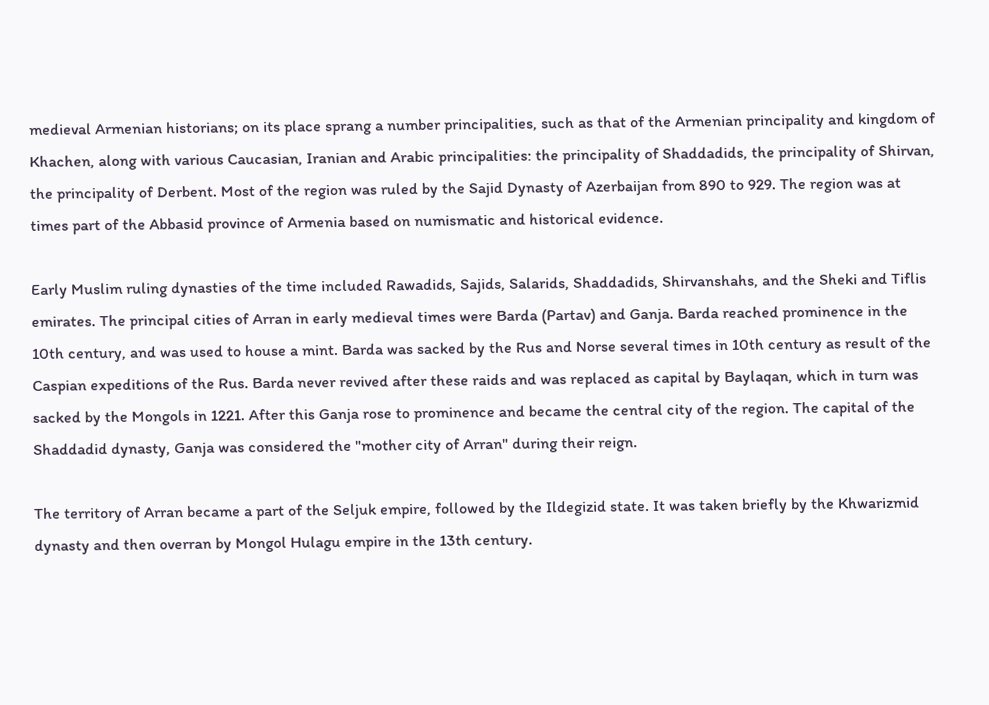medieval Armenian historians; on its place sprang a number principalities, such as that of the Armenian principality and kingdom of Khachen, along with various Caucasian, Iranian and Arabic principalities: the principality of Shaddadids, the principality of Shirvan, the principality of Derbent. Most of the region was ruled by the Sajid Dynasty of Azerbaijan from 890 to 929. The region was at times part of the Abbasid province of Armenia based on numismatic and historical evidence.

Early Muslim ruling dynasties of the time included Rawadids, Sajids, Salarids, Shaddadids, Shirvanshahs, and the Sheki and Tiflis emirates. The principal cities of Arran in early medieval times were Barda (Partav) and Ganja. Barda reached prominence in the 10th century, and was used to house a mint. Barda was sacked by the Rus and Norse several times in 10th century as result of the Caspian expeditions of the Rus. Barda never revived after these raids and was replaced as capital by Baylaqan, which in turn was sacked by the Mongols in 1221. After this Ganja rose to prominence and became the central city of the region. The capital of the Shaddadid dynasty, Ganja was considered the "mother city of Arran" during their reign.

The territory of Arran became a part of the Seljuk empire, followed by the Ildegizid state. It was taken briefly by the Khwarizmid dynasty and then overran by Mongol Hulagu empire in the 13th century.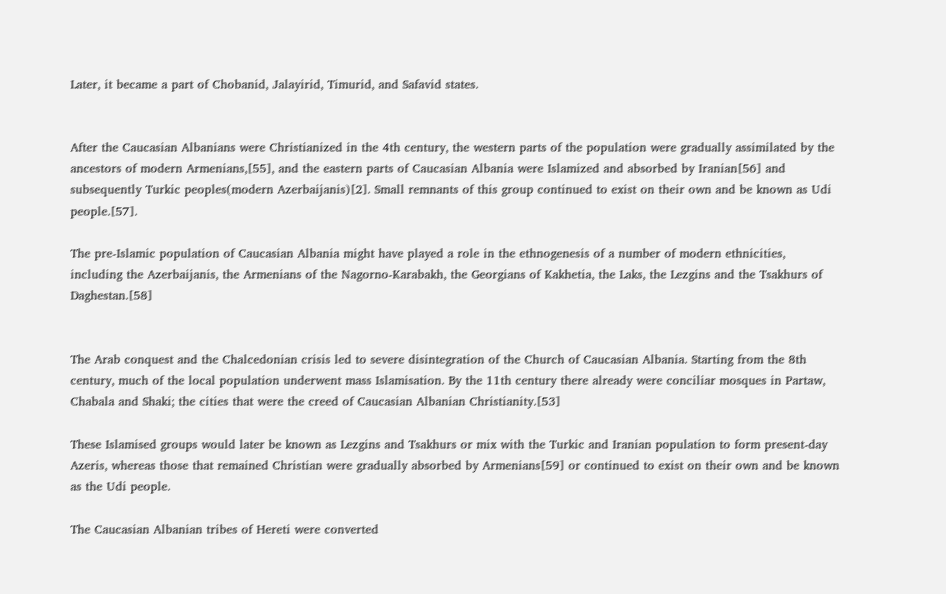Later, it became a part of Chobanid, Jalayirid, Timurid, and Safavid states.


After the Caucasian Albanians were Christianized in the 4th century, the western parts of the population were gradually assimilated by the ancestors of modern Armenians,[55], and the eastern parts of Caucasian Albania were Islamized and absorbed by Iranian[56] and subsequently Turkic peoples(modern Azerbaijanis)[2]. Small remnants of this group continued to exist on their own and be known as Udi people.[57].

The pre-Islamic population of Caucasian Albania might have played a role in the ethnogenesis of a number of modern ethnicities, including the Azerbaijanis, the Armenians of the Nagorno-Karabakh, the Georgians of Kakhetia, the Laks, the Lezgins and the Tsakhurs of Daghestan.[58]


The Arab conquest and the Chalcedonian crisis led to severe disintegration of the Church of Caucasian Albania. Starting from the 8th century, much of the local population underwent mass Islamisation. By the 11th century there already were conciliar mosques in Partaw, Chabala and Shaki; the cities that were the creed of Caucasian Albanian Christianity.[53]

These Islamised groups would later be known as Lezgins and Tsakhurs or mix with the Turkic and Iranian population to form present-day Azeris, whereas those that remained Christian were gradually absorbed by Armenians[59] or continued to exist on their own and be known as the Udi people.

The Caucasian Albanian tribes of Hereti were converted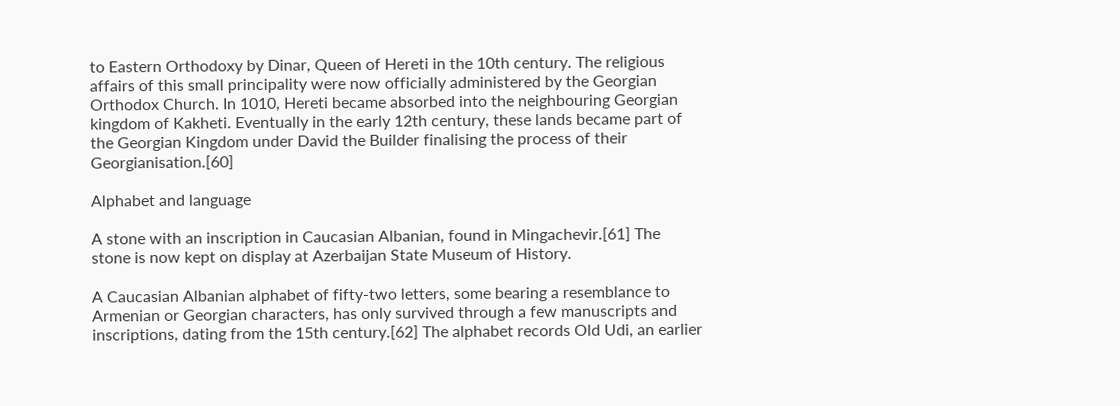to Eastern Orthodoxy by Dinar, Queen of Hereti in the 10th century. The religious affairs of this small principality were now officially administered by the Georgian Orthodox Church. In 1010, Hereti became absorbed into the neighbouring Georgian kingdom of Kakheti. Eventually in the early 12th century, these lands became part of the Georgian Kingdom under David the Builder finalising the process of their Georgianisation.[60]

Alphabet and language

A stone with an inscription in Caucasian Albanian, found in Mingachevir.[61] The stone is now kept on display at Azerbaijan State Museum of History.

A Caucasian Albanian alphabet of fifty-two letters, some bearing a resemblance to Armenian or Georgian characters, has only survived through a few manuscripts and inscriptions, dating from the 15th century.[62] The alphabet records Old Udi, an earlier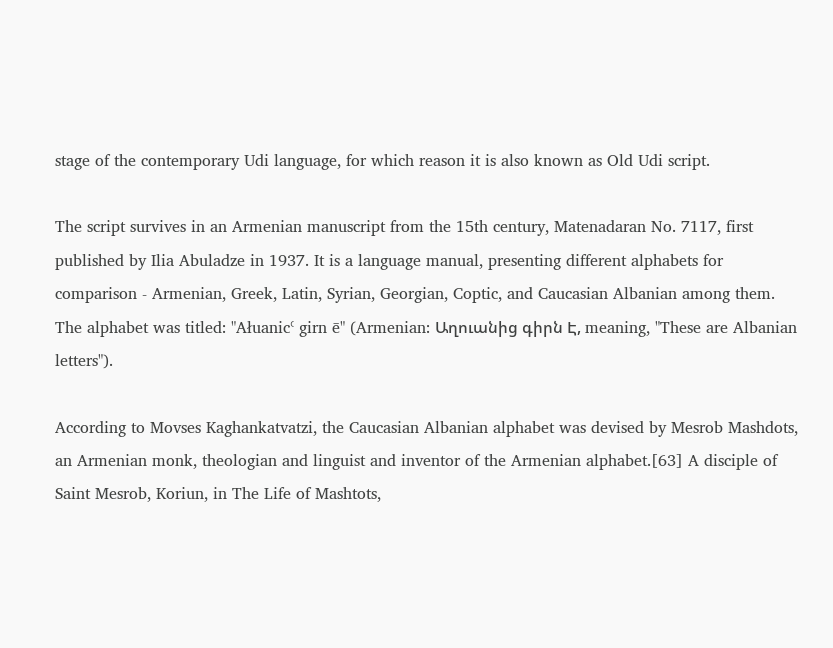stage of the contemporary Udi language, for which reason it is also known as Old Udi script.

The script survives in an Armenian manuscript from the 15th century, Matenadaran No. 7117, first published by Ilia Abuladze in 1937. It is a language manual, presenting different alphabets for comparison - Armenian, Greek, Latin, Syrian, Georgian, Coptic, and Caucasian Albanian among them. The alphabet was titled: "Ałuanicʿ girn ē" (Armenian: Աղուանից գիրն Է, meaning, "These are Albanian letters").

According to Movses Kaghankatvatzi, the Caucasian Albanian alphabet was devised by Mesrob Mashdots, an Armenian monk, theologian and linguist and inventor of the Armenian alphabet.[63] A disciple of Saint Mesrob, Koriun, in The Life of Mashtots,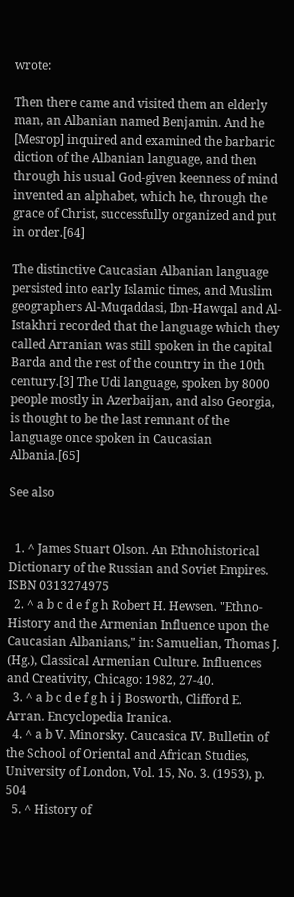wrote:

Then there came and visited them an elderly man, an Albanian named Benjamin. And he [Mesrop] inquired and examined the barbaric diction of the Albanian language, and then through his usual God-given keenness of mind invented an alphabet, which he, through the grace of Christ, successfully organized and put in order.[64]

The distinctive Caucasian Albanian language persisted into early Islamic times, and Muslim geographers Al-Muqaddasi, Ibn-Hawqal and Al-Istakhri recorded that the language which they called Arranian was still spoken in the capital Barda and the rest of the country in the 10th century.[3] The Udi language, spoken by 8000 people mostly in Azerbaijan, and also Georgia, is thought to be the last remnant of the language once spoken in Caucasian Albania.[65]

See also


  1. ^ James Stuart Olson. An Ethnohistorical Dictionary of the Russian and Soviet Empires. ISBN 0313274975
  2. ^ a b c d e f g h Robert H. Hewsen. "Ethno-History and the Armenian Influence upon the Caucasian Albanians," in: Samuelian, Thomas J. (Hg.), Classical Armenian Culture. Influences and Creativity, Chicago: 1982, 27-40.
  3. ^ a b c d e f g h i j Bosworth, Clifford E. Arran. Encyclopedia Iranica.
  4. ^ a b V. Minorsky. Caucasica IV. Bulletin of the School of Oriental and African Studies, University of London, Vol. 15, No. 3. (1953), p. 504
  5. ^ History of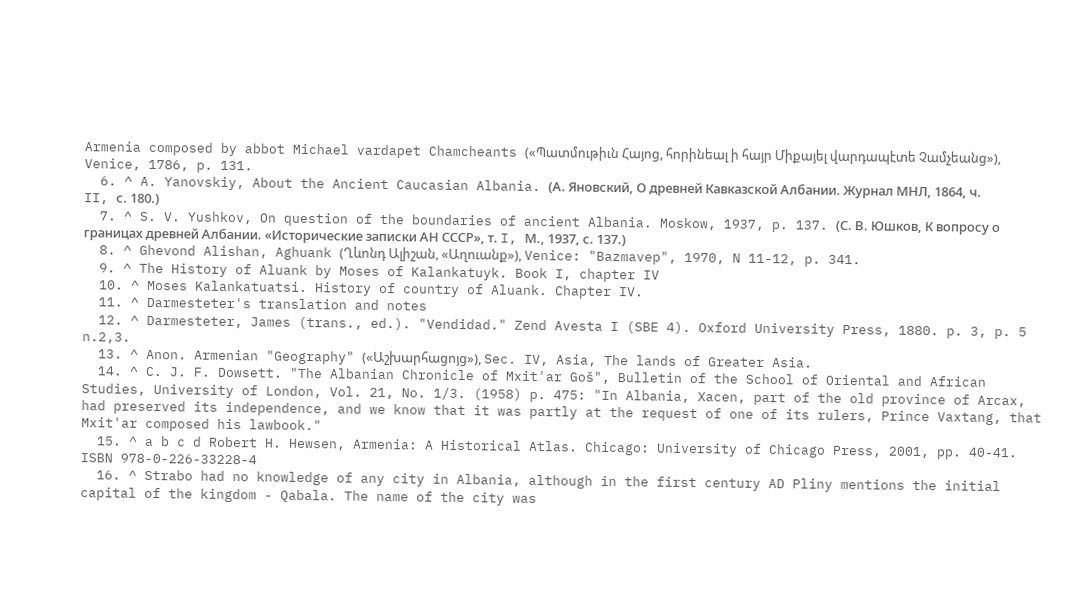Armenia composed by abbot Michael vardapet Chamcheants («Պատմութիւն Հայոց, հորինեալ ի հայր Միքայել վարդապէտե Չամչեանց»), Venice, 1786, p. 131.
  6. ^ A. Yanovskiy, About the Ancient Caucasian Albania. (А. Яновский, О древней Кавказской Албании. Журнал МНЛ, 1864, ч. II, с. 180.)
  7. ^ S. V. Yushkov, On question of the boundaries of ancient Albania. Moskow, 1937, p. 137. (С. В. Юшков, К вопросу о границах древней Албании. «Исторические записки АН СССР», т. I, М., 1937, с. 137.)
  8. ^ Ghevond Alishan, Aghuank (Ղևոնդ Ալիշան, «Աղուանք»), Venice: "Bazmavep", 1970, N 11-12, p. 341.
  9. ^ The History of Aluank by Moses of Kalankatuyk. Book I, chapter IV
  10. ^ Moses Kalankatuatsi. History of country of Aluank. Chapter IV.
  11. ^ Darmesteter's translation and notes
  12. ^ Darmesteter, James (trans., ed.). "Vendidad." Zend Avesta I (SBE 4). Oxford University Press, 1880. p. 3, p. 5 n.2,3.
  13. ^ Anon. Armenian "Geography" («Աշխարհացոյց»), Sec. IV, Asia, The lands of Greater Asia.
  14. ^ C. J. F. Dowsett. "The Albanian Chronicle of Mxit'ar Goš", Bulletin of the School of Oriental and African Studies, University of London, Vol. 21, No. 1/3. (1958) p. 475: "In Albania, Xacen, part of the old province of Arcax, had preserved its independence, and we know that it was partly at the request of one of its rulers, Prince Vaxtang, that Mxit'ar composed his lawbook."
  15. ^ a b c d Robert H. Hewsen, Armenia: A Historical Atlas. Chicago: University of Chicago Press, 2001, pp. 40-41. ISBN 978-0-226-33228-4
  16. ^ Strabo had no knowledge of any city in Albania, although in the first century AD Pliny mentions the initial capital of the kingdom - Qabala. The name of the city was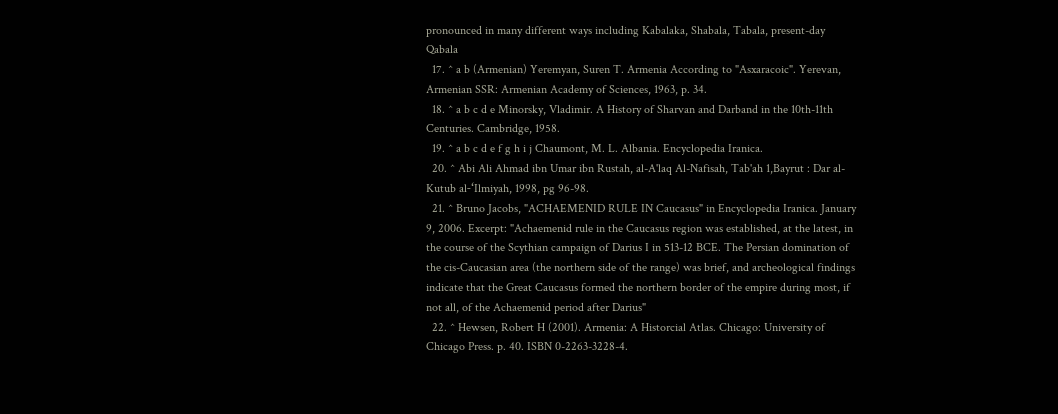pronounced in many different ways including Kabalaka, Shabala, Tabala, present-day Qabala
  17. ^ a b (Armenian) Yeremyan, Suren T. Armenia According to "Asxaracoic". Yerevan, Armenian SSR: Armenian Academy of Sciences, 1963, p. 34.
  18. ^ a b c d e Minorsky, Vladimir. A History of Sharvan and Darband in the 10th-11th Centuries. Cambridge, 1958.
  19. ^ a b c d e f g h i j Chaumont, M. L. Albania. Encyclopedia Iranica.
  20. ^ Abi Ali Ahmad ibn Umar ibn Rustah, al-A'laq Al-Nafisah, Tab'ah 1,Bayrut : Dar al-Kutub al-ʻIlmiyah, 1998, pg 96-98.
  21. ^ Bruno Jacobs, "ACHAEMENID RULE IN Caucasus" in Encyclopedia Iranica. January 9, 2006. Excerpt: "Achaemenid rule in the Caucasus region was established, at the latest, in the course of the Scythian campaign of Darius I in 513-12 BCE. The Persian domination of the cis-Caucasian area (the northern side of the range) was brief, and archeological findings indicate that the Great Caucasus formed the northern border of the empire during most, if not all, of the Achaemenid period after Darius"
  22. ^ Hewsen, Robert H (2001). Armenia: A Historcial Atlas. Chicago: University of Chicago Press. p. 40. ISBN 0-2263-3228-4.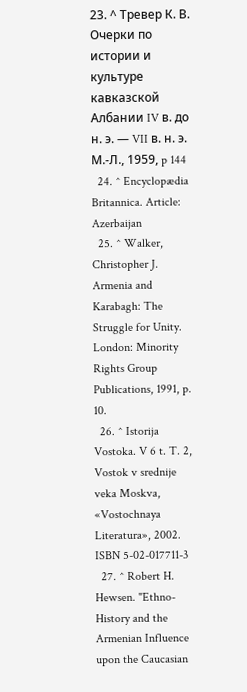23. ^ Тревер К. В. Очерки по истории и культуре кавказской Албании IV в. до н. э. — VII в. н. э. М.-Л., 1959, p 144
  24. ^ Encyclopædia Britannica. Article: Azerbaijan
  25. ^ Walker, Christopher J. Armenia and Karabagh: The Struggle for Unity. London: Minority Rights Group Publications, 1991, p. 10.
  26. ^ Istorija Vostoka. V 6 t. T. 2, Vostok v srednije veka Moskva, «Vostochnaya Literatura», 2002. ISBN 5-02-017711-3
  27. ^ Robert H. Hewsen. "Ethno-History and the Armenian Influence upon the Caucasian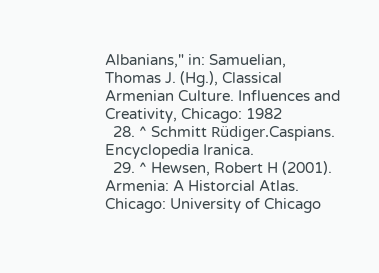Albanians," in: Samuelian, Thomas J. (Hg.), Classical Armenian Culture. Influences and Creativity, Chicago: 1982
  28. ^ Schmitt Rüdiger.Caspians. Encyclopedia Iranica.
  29. ^ Hewsen, Robert H (2001). Armenia: A Historcial Atlas. Chicago: University of Chicago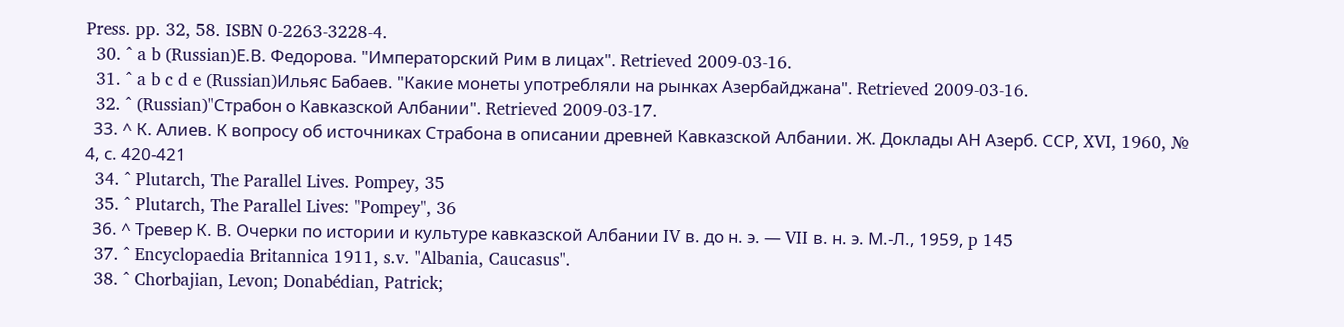Press. pp. 32, 58. ISBN 0-2263-3228-4.
  30. ^ a b (Russian)Е.В. Федорова. "Императорский Рим в лицах". Retrieved 2009-03-16.
  31. ^ a b c d e (Russian)Ильяс Бабаев. "Какие монеты употребляли на рынках Азербайджана". Retrieved 2009-03-16.
  32. ^ (Russian)"Страбон о Кавказской Албании". Retrieved 2009-03-17.
  33. ^ К. Алиев. К вопросу об источниках Страбона в описании древней Кавказской Албании. Ж. Доклады АН Азерб. ССР, XVI, 1960, № 4, с. 420-421
  34. ^ Plutarch, The Parallel Lives. Pompey, 35
  35. ^ Plutarch, The Parallel Lives: "Pompey", 36
  36. ^ Тревер К. В. Очерки по истории и культуре кавказской Албании IV в. до н. э. — VII в. н. э. М.-Л., 1959, p 145
  37. ^ Encyclopaedia Britannica 1911, s.v. "Albania, Caucasus".
  38. ^ Chorbajian, Levon; Donabédian, Patrick;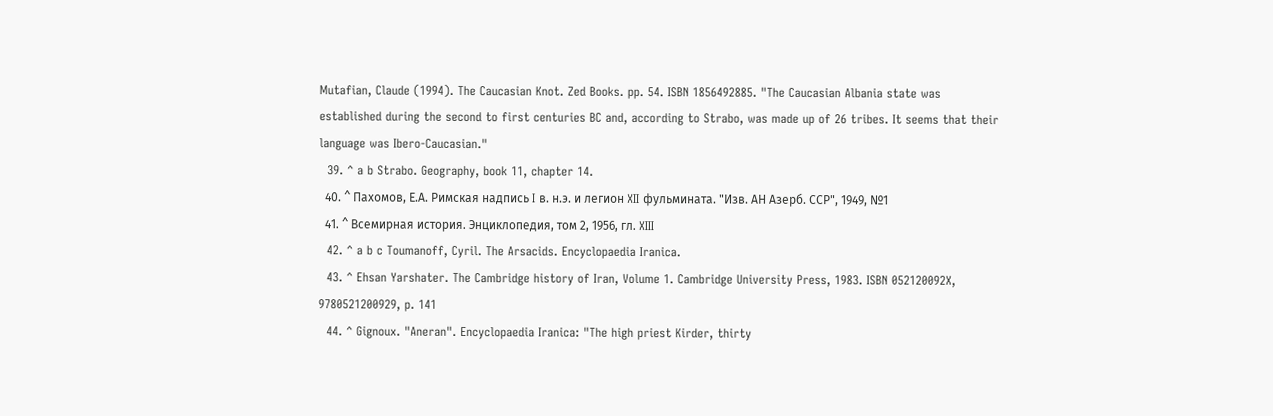Mutafian, Claude (1994). The Caucasian Knot. Zed Books. pp. 54. ISBN 1856492885. "The Caucasian Albania state was established during the second to first centuries BC and, according to Strabo, was made up of 26 tribes. It seems that their language was Ibero-Caucasian."
  39. ^ a b Strabo. Geography, book 11, chapter 14.
  40. ^ Пахомов, Е.А. Римская надпись I в. н.э. и легион XII фульмината. "Изв. АН Азерб. ССР", 1949, №1
  41. ^ Всемирная история. Энциклопедия, том 2, 1956, гл. XIII
  42. ^ a b c Toumanoff, Cyril. The Arsacids. Encyclopaedia Iranica.
  43. ^ Ehsan Yarshater. The Cambridge history of Iran, Volume 1. Cambridge University Press, 1983. ISBN 052120092X, 9780521200929, p. 141
  44. ^ Gignoux. "Aneran". Encyclopaedia Iranica: "The high priest Kirder, thirty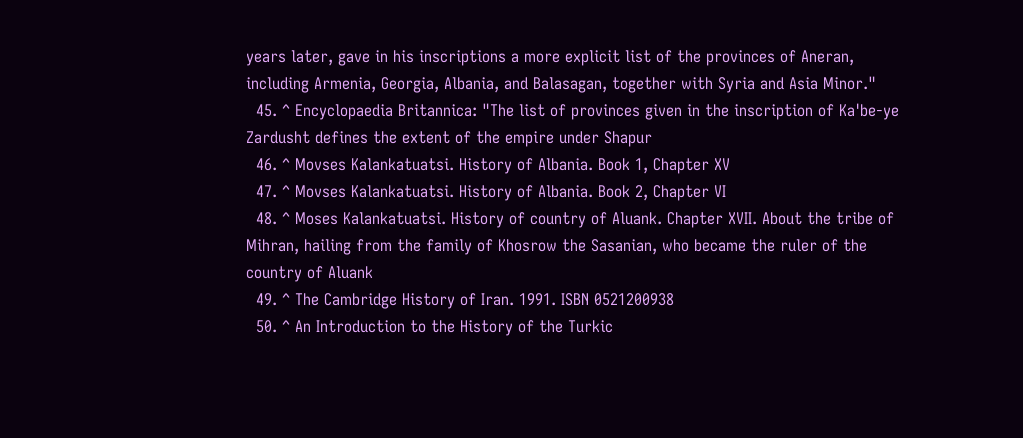years later, gave in his inscriptions a more explicit list of the provinces of Aneran, including Armenia, Georgia, Albania, and Balasagan, together with Syria and Asia Minor."
  45. ^ Encyclopaedia Britannica: "The list of provinces given in the inscription of Ka'be-ye Zardusht defines the extent of the empire under Shapur
  46. ^ Movses Kalankatuatsi. History of Albania. Book 1, Chapter XV
  47. ^ Movses Kalankatuatsi. History of Albania. Book 2, Chapter VI
  48. ^ Moses Kalankatuatsi. History of country of Aluank. Chapter XVII. About the tribe of Mihran, hailing from the family of Khosrow the Sasanian, who became the ruler of the country of Aluank
  49. ^ The Cambridge History of Iran. 1991. ISBN 0521200938
  50. ^ An Introduction to the History of the Turkic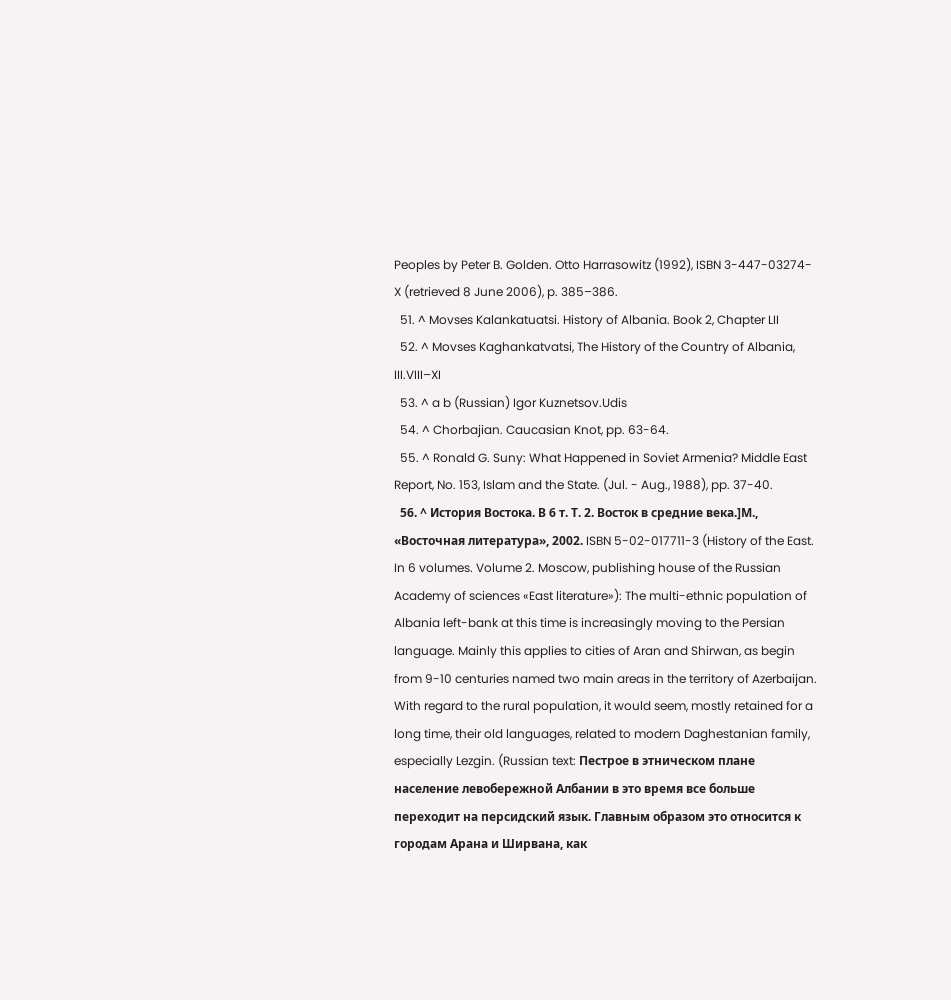Peoples by Peter B. Golden. Otto Harrasowitz (1992), ISBN 3-447-03274-X (retrieved 8 June 2006), p. 385–386.
  51. ^ Movses Kalankatuatsi. History of Albania. Book 2, Chapter LII
  52. ^ Movses Kaghankatvatsi, The History of the Country of Albania, III.VIII–XI
  53. ^ a b (Russian) Igor Kuznetsov.Udis
  54. ^ Chorbajian. Caucasian Knot, pp. 63-64.
  55. ^ Ronald G. Suny: What Happened in Soviet Armenia? Middle East Report, No. 153, Islam and the State. (Jul. - Aug., 1988), pp. 37-40.
  56. ^ История Востока. В 6 т. Т. 2. Восток в средние века.]М., «Восточная литература», 2002. ISBN 5-02-017711-3 (History of the East. In 6 volumes. Volume 2. Moscow, publishing house of the Russian Academy of sciences «East literature»): The multi-ethnic population of Albania left-bank at this time is increasingly moving to the Persian language. Mainly this applies to cities of Aran and Shirwan, as begin from 9-10 centuries named two main areas in the territory of Azerbaijan. With regard to the rural population, it would seem, mostly retained for a long time, their old languages, related to modern Daghestanian family, especially Lezgin. (Russian text: Пестрое в этническом плане население левобережнoй Албании в это время все больше переходит на персидский язык. Главным образом это относится к городам Арана и Ширвана, как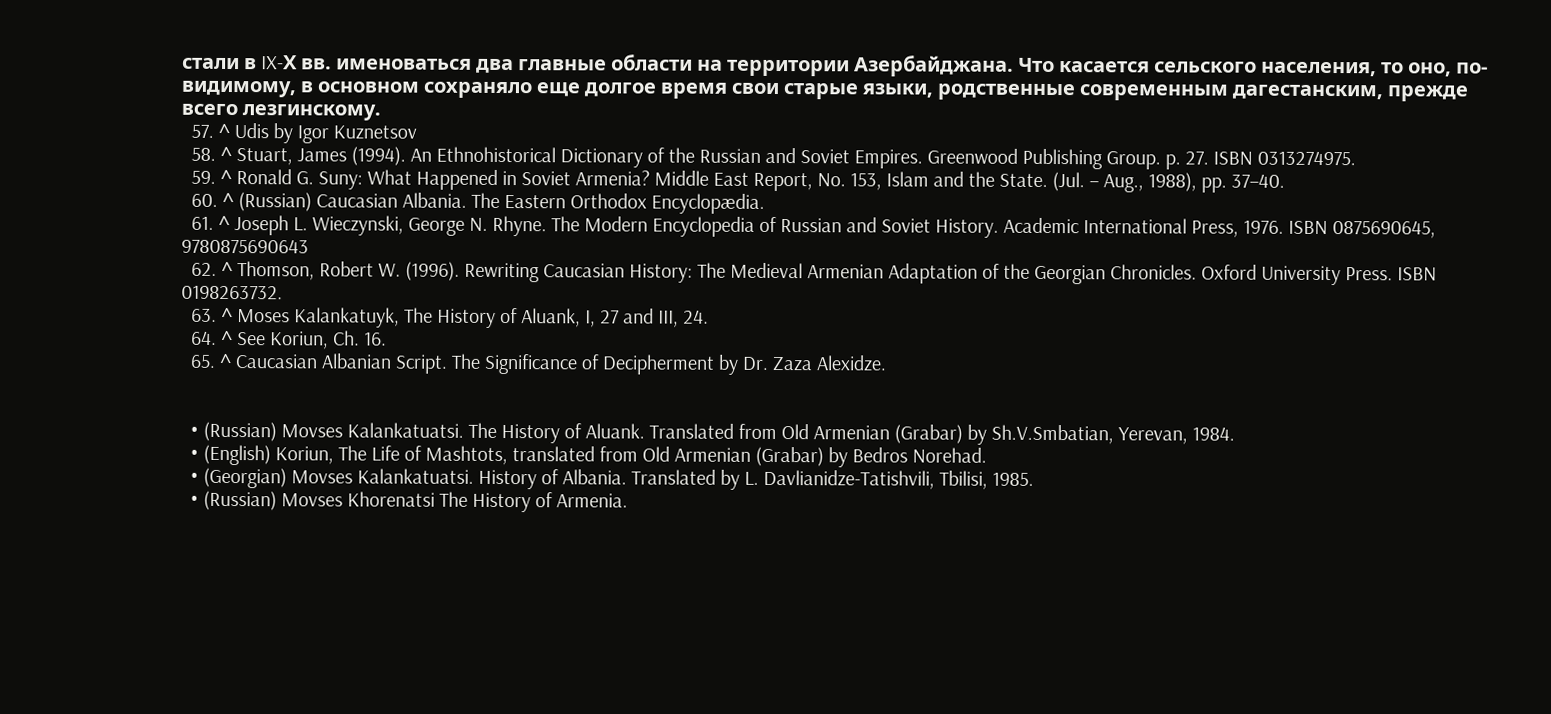стали в IX-Х вв. именоваться два главные области на территории Азербайджана. Что касается сельского населения, то оно, по-видимому, в основном сохраняло еще долгое время свои старые языки, родственные современным дагестанским, прежде всего лезгинскому.
  57. ^ Udis by Igor Kuznetsov
  58. ^ Stuart, James (1994). An Ethnohistorical Dictionary of the Russian and Soviet Empires. Greenwood Publishing Group. p. 27. ISBN 0313274975.
  59. ^ Ronald G. Suny: What Happened in Soviet Armenia? Middle East Report, No. 153, Islam and the State. (Jul. – Aug., 1988), pp. 37–40.
  60. ^ (Russian) Caucasian Albania. The Eastern Orthodox Encyclopædia.
  61. ^ Joseph L. Wieczynski, George N. Rhyne. The Modern Encyclopedia of Russian and Soviet History. Academic International Press, 1976. ISBN 0875690645, 9780875690643
  62. ^ Thomson, Robert W. (1996). Rewriting Caucasian History: The Medieval Armenian Adaptation of the Georgian Chronicles. Oxford University Press. ISBN 0198263732.
  63. ^ Moses Kalankatuyk, The History of Aluank, I, 27 and III, 24.
  64. ^ See Koriun, Ch. 16.
  65. ^ Caucasian Albanian Script. The Significance of Decipherment by Dr. Zaza Alexidze.


  • (Russian) Movses Kalankatuatsi. The History of Aluank. Translated from Old Armenian (Grabar) by Sh.V.Smbatian, Yerevan, 1984.
  • (English) Koriun, The Life of Mashtots, translated from Old Armenian (Grabar) by Bedros Norehad.
  • (Georgian) Movses Kalankatuatsi. History of Albania. Translated by L. Davlianidze-Tatishvili, Tbilisi, 1985.
  • (Russian) Movses Khorenatsi The History of Armenia.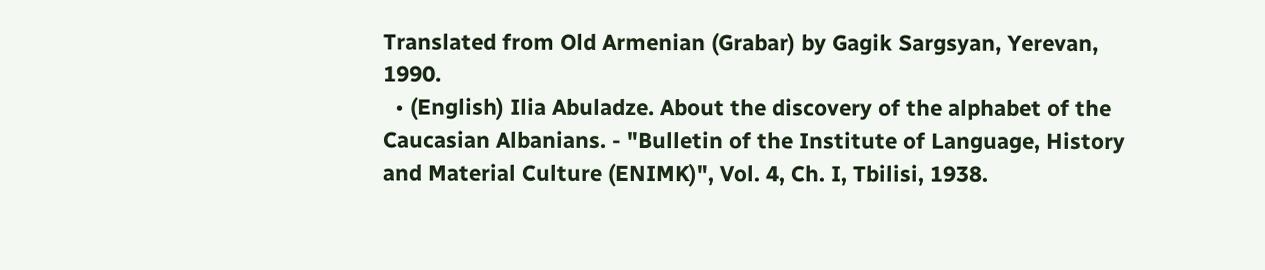Translated from Old Armenian (Grabar) by Gagik Sargsyan, Yerevan, 1990.
  • (English) Ilia Abuladze. About the discovery of the alphabet of the Caucasian Albanians. - "Bulletin of the Institute of Language, History and Material Culture (ENIMK)", Vol. 4, Ch. I, Tbilisi, 1938.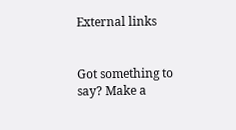External links


Got something to say? Make a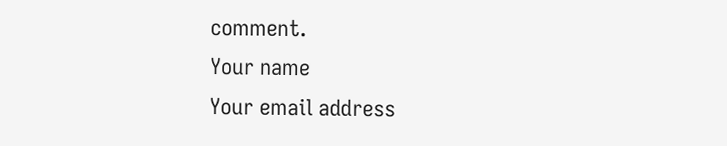comment.
Your name
Your email address